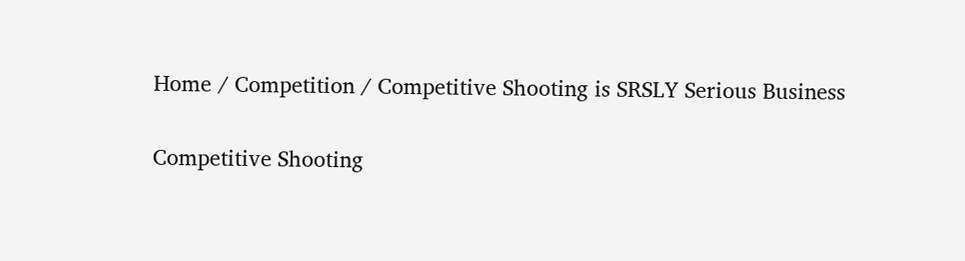Home / Competition / Competitive Shooting is SRSLY Serious Business

Competitive Shooting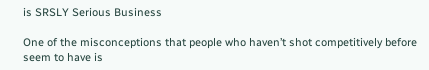is SRSLY Serious Business

One of the misconceptions that people who haven’t shot competitively before seem to have is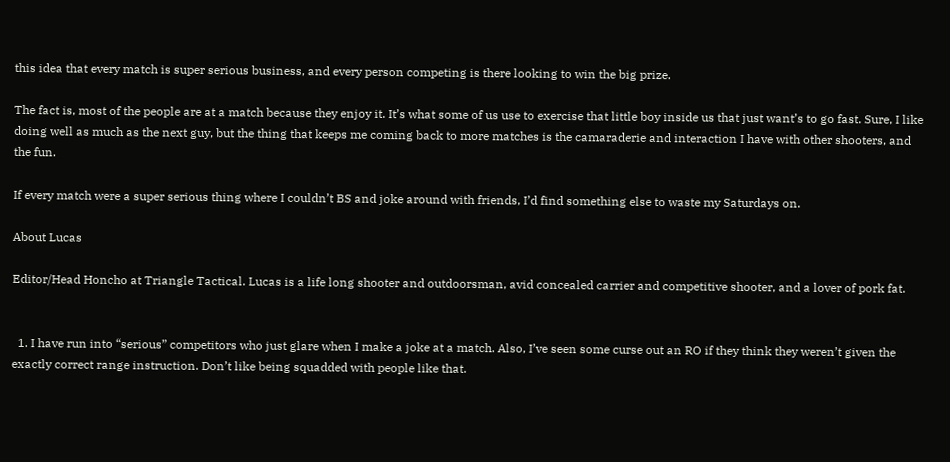this idea that every match is super serious business, and every person competing is there looking to win the big prize.

The fact is, most of the people are at a match because they enjoy it. It’s what some of us use to exercise that little boy inside us that just want’s to go fast. Sure, I like doing well as much as the next guy, but the thing that keeps me coming back to more matches is the camaraderie and interaction I have with other shooters, and the fun.

If every match were a super serious thing where I couldn’t BS and joke around with friends, I’d find something else to waste my Saturdays on.

About Lucas

Editor/Head Honcho at Triangle Tactical. Lucas is a life long shooter and outdoorsman, avid concealed carrier and competitive shooter, and a lover of pork fat.


  1. I have run into “serious” competitors who just glare when I make a joke at a match. Also, I’ve seen some curse out an RO if they think they weren’t given the exactly correct range instruction. Don’t like being squadded with people like that.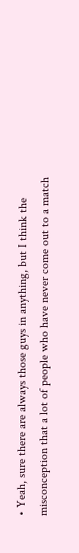• Yeah, sure there are always those guys in anything, but I think the misconception that a lot of people who have never come out to a match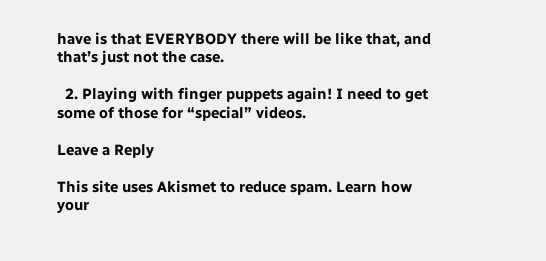have is that EVERYBODY there will be like that, and that’s just not the case.

  2. Playing with finger puppets again! I need to get some of those for “special” videos.

Leave a Reply

This site uses Akismet to reduce spam. Learn how your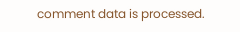comment data is processed.